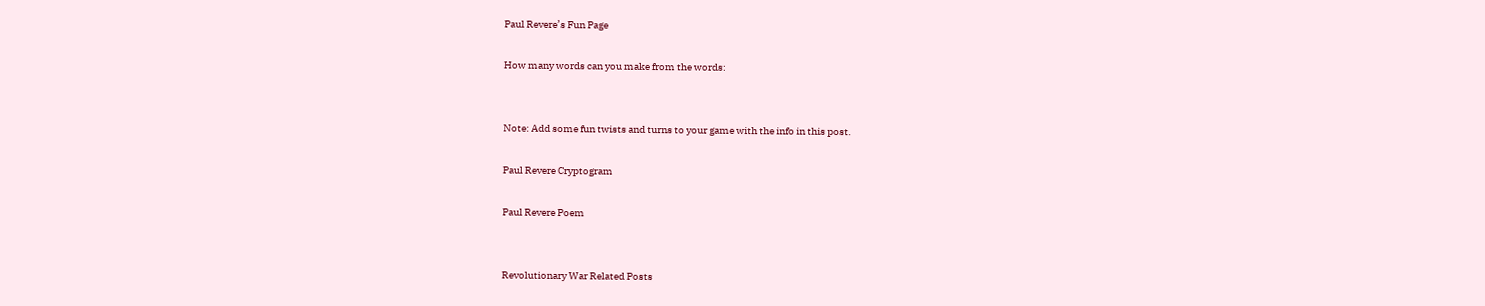Paul Revere’s Fun Page

How many words can you make from the words:


Note: Add some fun twists and turns to your game with the info in this post.

Paul Revere Cryptogram

Paul Revere Poem


Revolutionary War Related Posts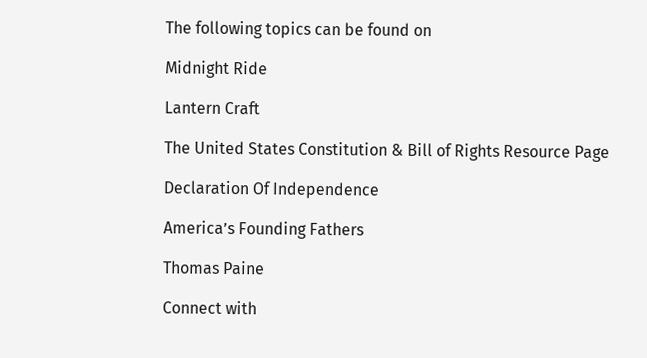The following topics can be found on

Midnight Ride

Lantern Craft

The United States Constitution & Bill of Rights Resource Page

Declaration Of Independence

America’s Founding Fathers

Thomas Paine

Connect with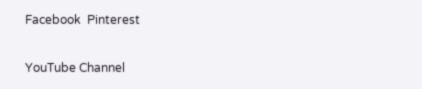Facebook  Pinterest

YouTube Channel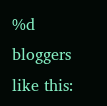%d bloggers like this: